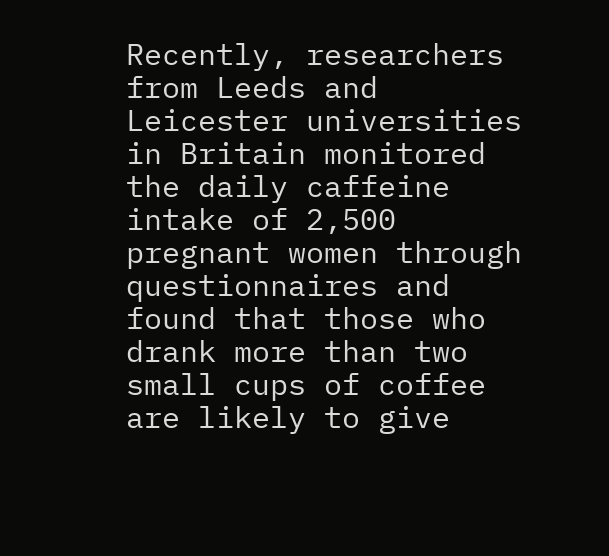Recently, researchers from Leeds and Leicester universities in Britain monitored the daily caffeine intake of 2,500 pregnant women through questionnaires and found that those who drank more than two small cups of coffee are likely to give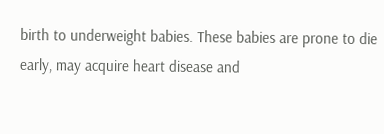birth to underweight babies. These babies are prone to die early, may acquire heart disease and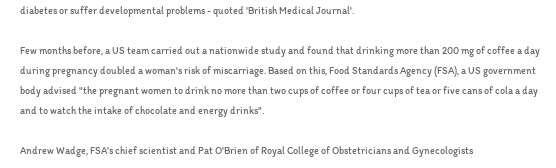diabetes or suffer developmental problems - quoted 'British Medical Journal'.

Few months before, a US team carried out a nationwide study and found that drinking more than 200 mg of coffee a day during pregnancy doubled a woman's risk of miscarriage. Based on this, Food Standards Agency (FSA), a US government body advised "the pregnant women to drink no more than two cups of coffee or four cups of tea or five cans of cola a day and to watch the intake of chocolate and energy drinks".

Andrew Wadge, FSA's chief scientist and Pat O'Brien of Royal College of Obstetricians and Gynecologists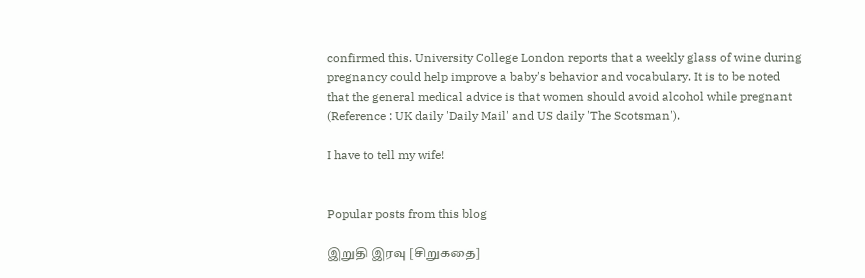confirmed this. University College London reports that a weekly glass of wine during pregnancy could help improve a baby's behavior and vocabulary. It is to be noted that the general medical advice is that women should avoid alcohol while pregnant (Reference : UK daily 'Daily Mail' and US daily 'The Scotsman').

I have to tell my wife!


Popular posts from this blog

இறுதி இரவு [சிறுகதை]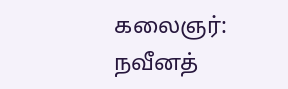கலைஞர்: நவீனத்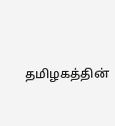தமிழகத்தின்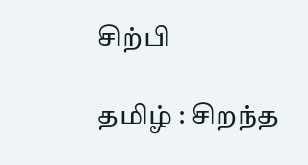சிற்பி

தமிழ் : சிறந்த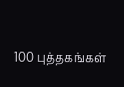100 புத்தகங்கள்